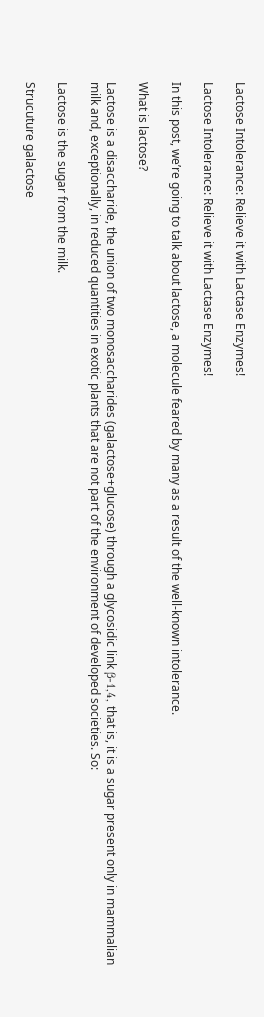Lactose Intolerance: Relieve it with Lactase Enzymes!

Lactose Intolerance: Relieve it with Lactase Enzymes!

In this post, we’re going to talk about lactose, a molecule feared by many as a result of the well-known intolerance.

What is lactose?

Lactose is a disaccharide, the union of two monosaccharides (galactose+glucose) through a glycosidic link β-1,4, that is, it is a sugar present only in mammalian milk and, exceptionally, in reduced quantities in exotic plants that are not part of the environment of developed societies. So:

Lactose is the sugar from the milk.

Strucuture galactose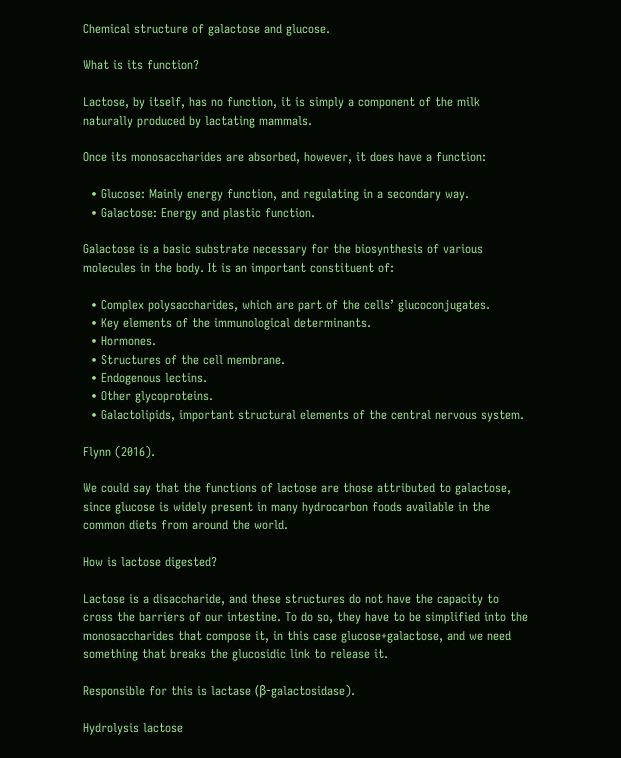Chemical structure of galactose and glucose.

What is its function?

Lactose, by itself, has no function, it is simply a component of the milk naturally produced by lactating mammals.

Once its monosaccharides are absorbed, however, it does have a function:

  • Glucose: Mainly energy function, and regulating in a secondary way.
  • Galactose: Energy and plastic function.

Galactose is a basic substrate necessary for the biosynthesis of various molecules in the body. It is an important constituent of:

  • Complex polysaccharides, which are part of the cells’ glucoconjugates.
  • Key elements of the immunological determinants.
  • Hormones.
  • Structures of the cell membrane.
  • Endogenous lectins.
  • Other glycoproteins.
  • Galactolipids, important structural elements of the central nervous system.

Flynn (2016).

We could say that the functions of lactose are those attributed to galactose, since glucose is widely present in many hydrocarbon foods available in the common diets from around the world.

How is lactose digested?

Lactose is a disaccharide, and these structures do not have the capacity to cross the barriers of our intestine. To do so, they have to be simplified into the monosaccharides that compose it, in this case glucose+galactose, and we need something that breaks the glucosidic link to release it.

Responsible for this is lactase (β-galactosidase).

Hydrolysis lactose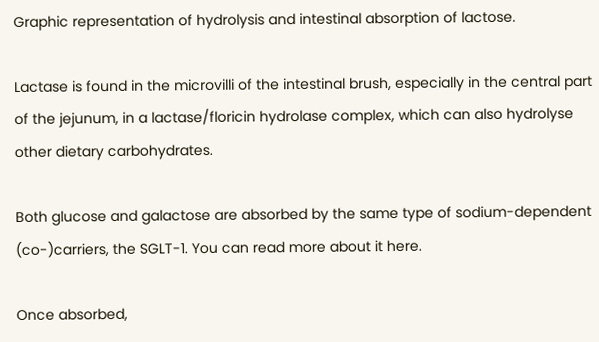Graphic representation of hydrolysis and intestinal absorption of lactose.

Lactase is found in the microvilli of the intestinal brush, especially in the central part of the jejunum, in a lactase/floricin hydrolase complex, which can also hydrolyse other dietary carbohydrates.

Both glucose and galactose are absorbed by the same type of sodium-dependent (co-)carriers, the SGLT-1. You can read more about it here.

Once absorbed,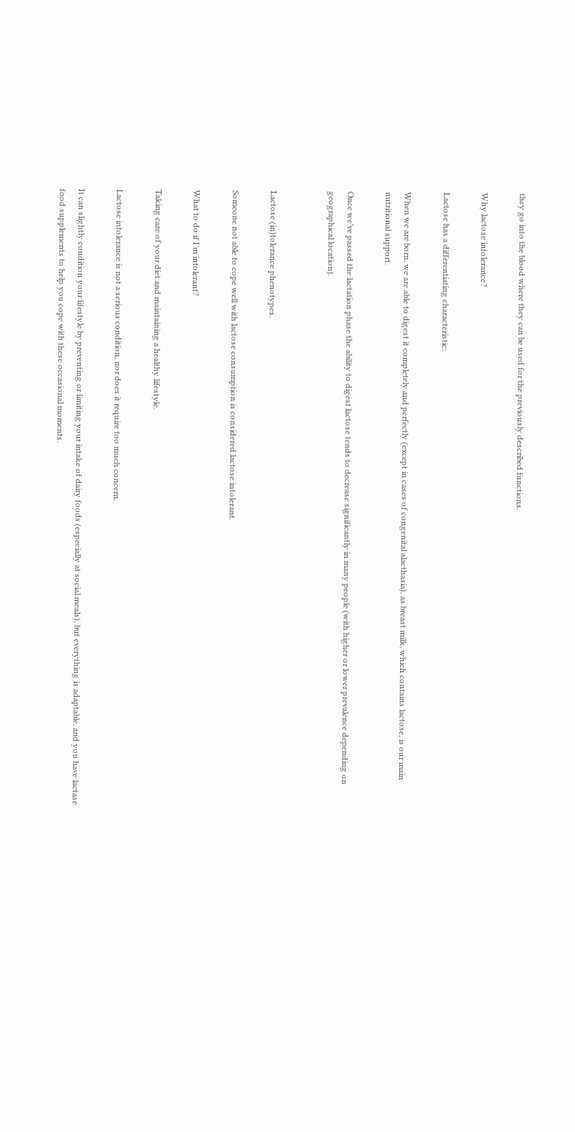they go into the blood where they can be used for the previously described functions.

Why lactose intolerance?

Lactose has a differentiating characteristic:

When we are born, we are able to digest it completely and perfectly (except in cases of congenital alacthasia), as breast milk, which contains lactose, is our main nutritional support.

Once we’ve passed the lactation phase the ability to digest lactose tends to decrease significantly in many people (with higher or lower prevalence depending on geographical location).


Lactose (in)tolerance phenotypes.

Someone not able to cope well with lactose consumption is considered lactose intolerant.

What to do if I’m intolerant?

Taking care of your diet and maintaining a healthy lifestyle.

Lactose intolerance is not a serious condition, nor does it require too much concern.

It can slightly condition your lifestyle by preventing or limiting your intake of dairy foods (especially at social meals), but everything is adaptable, and you have lactase food supplements to help you cope with these occasional moments.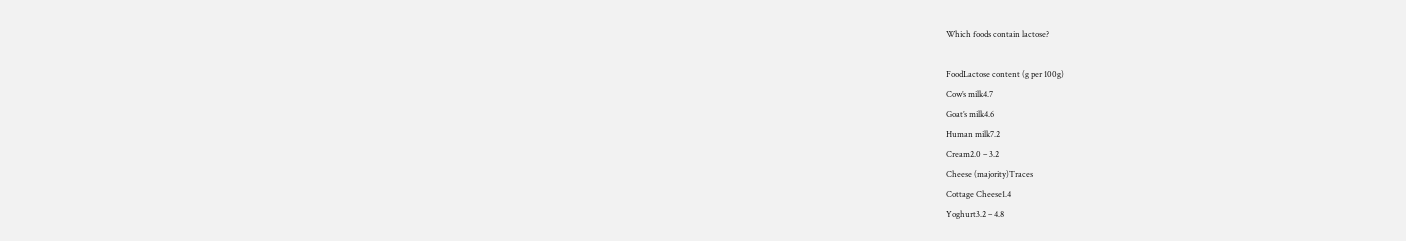Which foods contain lactose?

FoodLactose content (g per 100g)
Cow’s milk4.7
Goat’s milk4.6
Human milk7.2
Cream2.0 – 3.2
Cheese (majority)Traces
Cottage Cheese1.4
Yoghurt3.2 – 4.8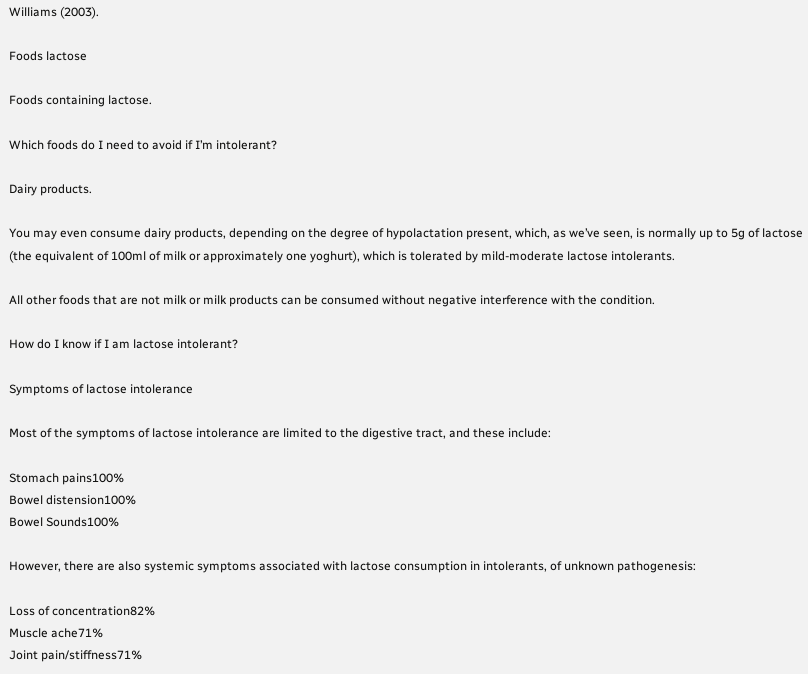Williams (2003).

Foods lactose

Foods containing lactose.

Which foods do I need to avoid if I’m intolerant?

Dairy products.

You may even consume dairy products, depending on the degree of hypolactation present, which, as we’ve seen, is normally up to 5g of lactose (the equivalent of 100ml of milk or approximately one yoghurt), which is tolerated by mild-moderate lactose intolerants.

All other foods that are not milk or milk products can be consumed without negative interference with the condition.

How do I know if I am lactose intolerant?

Symptoms of lactose intolerance

Most of the symptoms of lactose intolerance are limited to the digestive tract, and these include:

Stomach pains100%
Bowel distension100%
Bowel Sounds100%

However, there are also systemic symptoms associated with lactose consumption in intolerants, of unknown pathogenesis:

Loss of concentration82%
Muscle ache71%
Joint pain/stiffness71%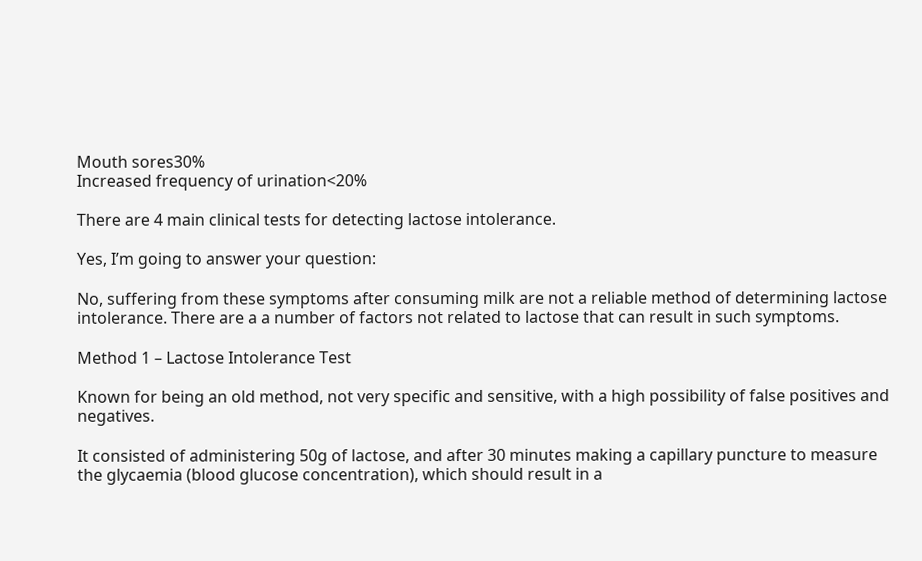Mouth sores30%
Increased frequency of urination<20%

There are 4 main clinical tests for detecting lactose intolerance.

Yes, I’m going to answer your question:

No, suffering from these symptoms after consuming milk are not a reliable method of determining lactose intolerance. There are a a number of factors not related to lactose that can result in such symptoms.

Method 1 – Lactose Intolerance Test

Known for being an old method, not very specific and sensitive, with a high possibility of false positives and negatives.

It consisted of administering 50g of lactose, and after 30 minutes making a capillary puncture to measure the glycaemia (blood glucose concentration), which should result in a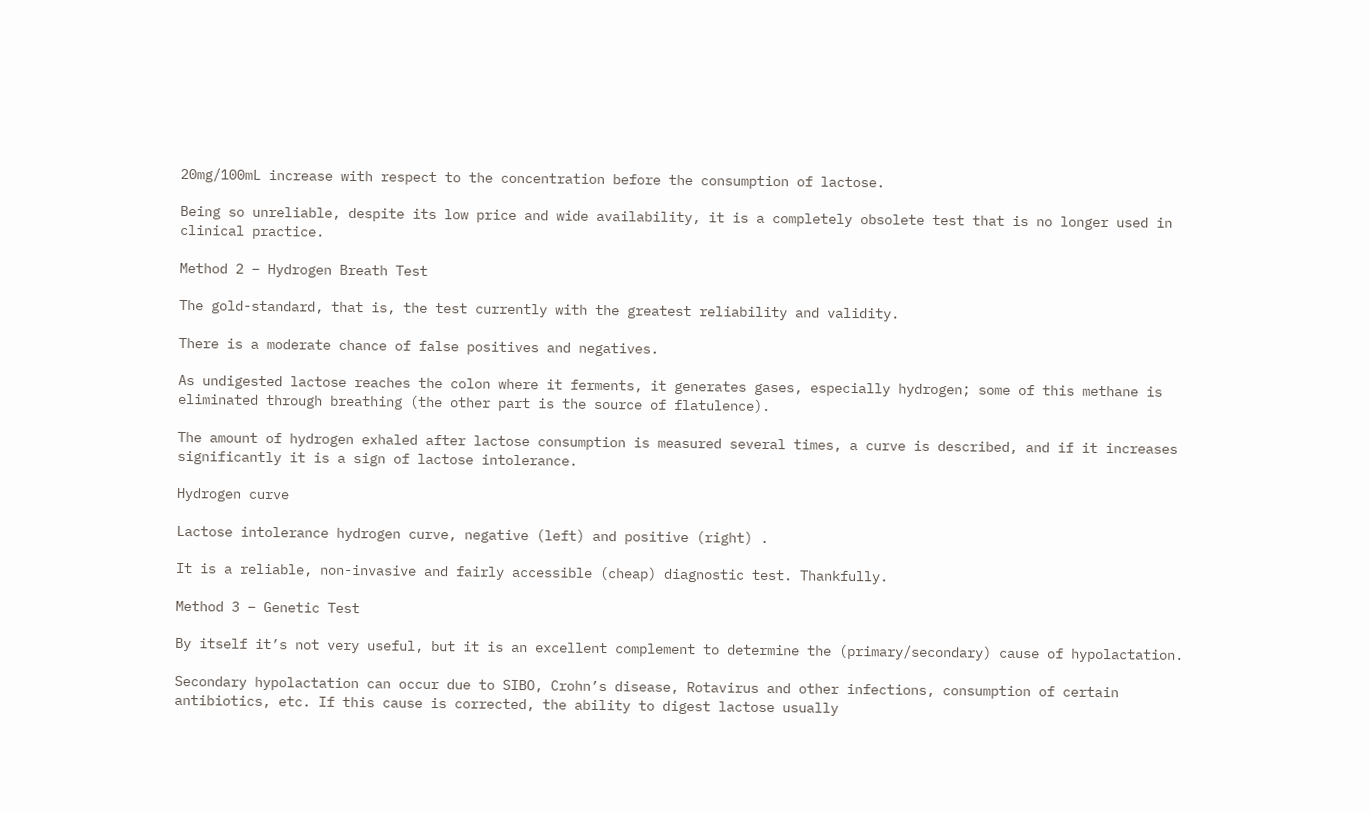20mg/100mL increase with respect to the concentration before the consumption of lactose.

Being so unreliable, despite its low price and wide availability, it is a completely obsolete test that is no longer used in clinical practice.

Method 2 – Hydrogen Breath Test

The gold-standard, that is, the test currently with the greatest reliability and validity.

There is a moderate chance of false positives and negatives.

As undigested lactose reaches the colon where it ferments, it generates gases, especially hydrogen; some of this methane is eliminated through breathing (the other part is the source of flatulence).

The amount of hydrogen exhaled after lactose consumption is measured several times, a curve is described, and if it increases significantly it is a sign of lactose intolerance.

Hydrogen curve

Lactose intolerance hydrogen curve, negative (left) and positive (right) .

It is a reliable, non-invasive and fairly accessible (cheap) diagnostic test. Thankfully.

Method 3 – Genetic Test

By itself it’s not very useful, but it is an excellent complement to determine the (primary/secondary) cause of hypolactation.

Secondary hypolactation can occur due to SIBO, Crohn’s disease, Rotavirus and other infections, consumption of certain antibiotics, etc. If this cause is corrected, the ability to digest lactose usually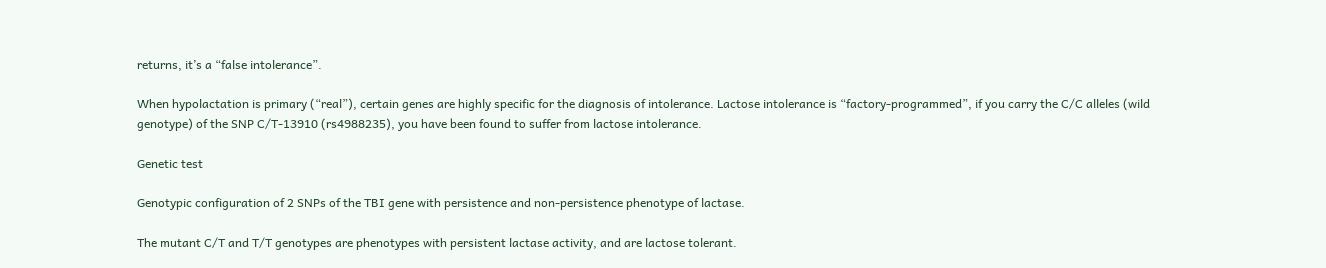returns, it’s a “false intolerance”.

When hypolactation is primary (“real”), certain genes are highly specific for the diagnosis of intolerance. Lactose intolerance is “factory-programmed”, if you carry the C/C alleles (wild genotype) of the SNP C/T-13910 (rs4988235), you have been found to suffer from lactose intolerance.

Genetic test

Genotypic configuration of 2 SNPs of the TBI gene with persistence and non-persistence phenotype of lactase.

The mutant C/T and T/T genotypes are phenotypes with persistent lactase activity, and are lactose tolerant.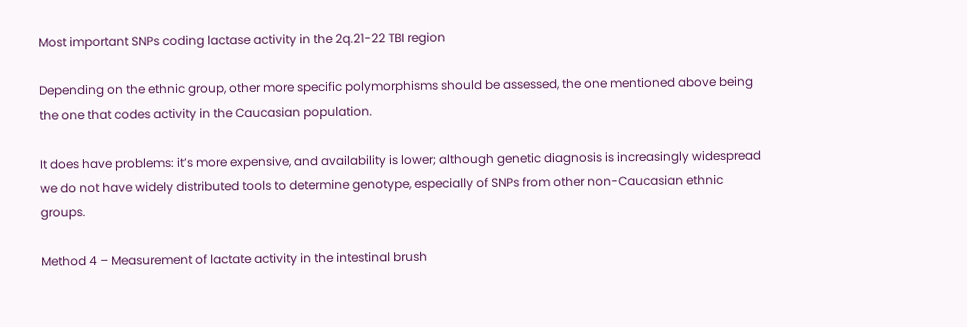Most important SNPs coding lactase activity in the 2q.21-22 TBI region

Depending on the ethnic group, other more specific polymorphisms should be assessed, the one mentioned above being the one that codes activity in the Caucasian population.

It does have problems: it’s more expensive, and availability is lower; although genetic diagnosis is increasingly widespread we do not have widely distributed tools to determine genotype, especially of SNPs from other non-Caucasian ethnic groups.

Method 4 – Measurement of lactate activity in the intestinal brush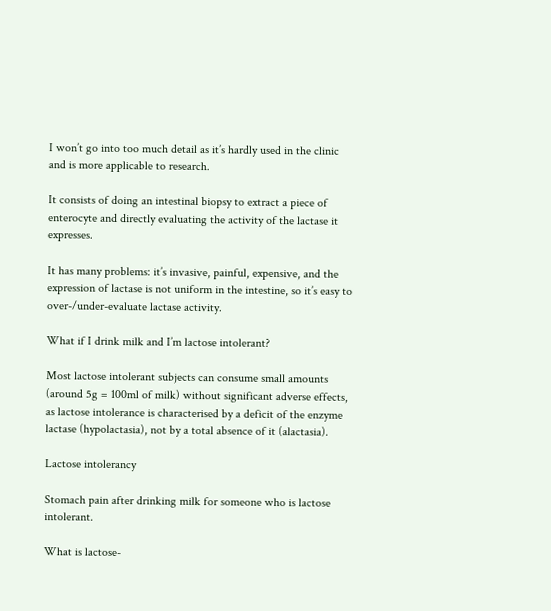I won’t go into too much detail as it’s hardly used in the clinic and is more applicable to research.

It consists of doing an intestinal biopsy to extract a piece of enterocyte and directly evaluating the activity of the lactase it expresses.

It has many problems: it’s invasive, painful, expensive, and the expression of lactase is not uniform in the intestine, so it’s easy to over-/under-evaluate lactase activity.

What if I drink milk and I’m lactose intolerant?

Most lactose intolerant subjects can consume small amounts (around 5g = 100ml of milk) without significant adverse effects, as lactose intolerance is characterised by a deficit of the enzyme lactase (hypolactasia), not by a total absence of it (alactasia).

Lactose intolerancy

Stomach pain after drinking milk for someone who is lactose intolerant.

What is lactose-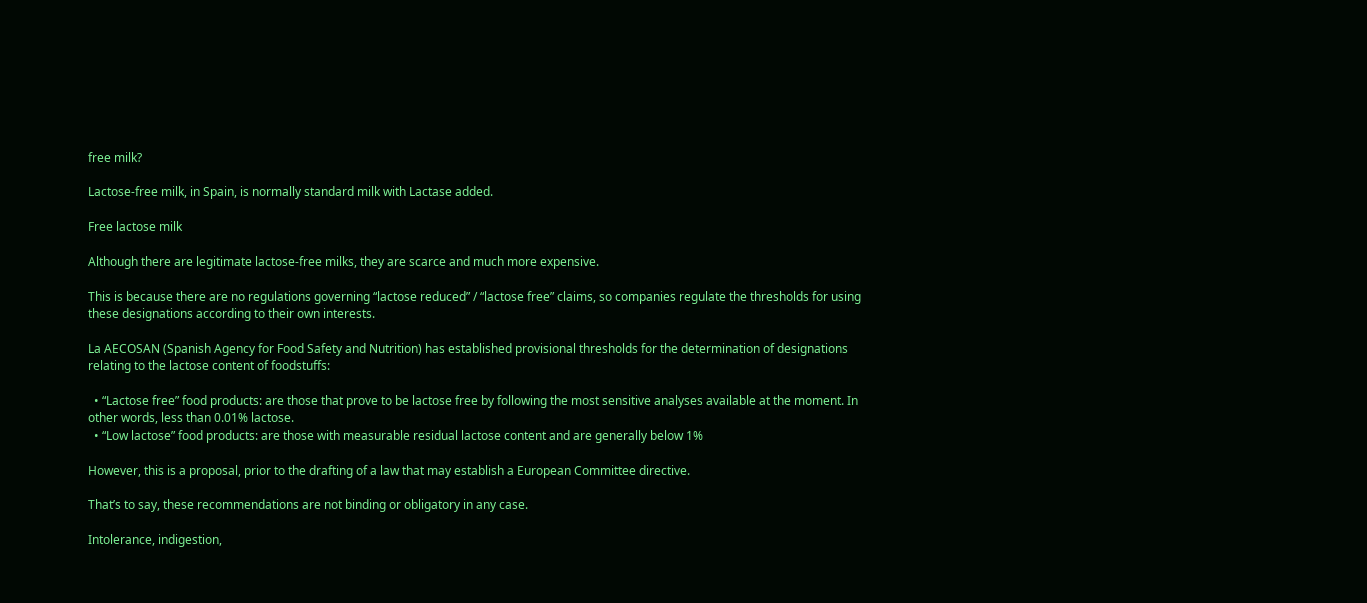free milk?

Lactose-free milk, in Spain, is normally standard milk with Lactase added.

Free lactose milk

Although there are legitimate lactose-free milks, they are scarce and much more expensive.

This is because there are no regulations governing “lactose reduced” / “lactose free” claims, so companies regulate the thresholds for using these designations according to their own interests.

La AECOSAN (Spanish Agency for Food Safety and Nutrition) has established provisional thresholds for the determination of designations relating to the lactose content of foodstuffs:

  • “Lactose free” food products: are those that prove to be lactose free by following the most sensitive analyses available at the moment. In other words, less than 0.01% lactose.
  • “Low lactose” food products: are those with measurable residual lactose content and are generally below 1%

However, this is a proposal, prior to the drafting of a law that may establish a European Committee directive.

That’s to say, these recommendations are not binding or obligatory in any case.

Intolerance, indigestion,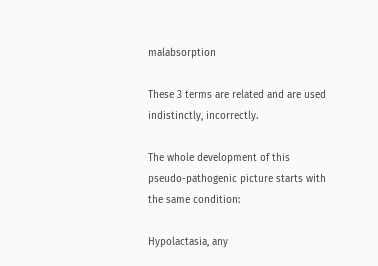malabsorption

These 3 terms are related and are used indistinctly, incorrectly.

The whole development of this pseudo-pathogenic picture starts with the same condition:

Hypolactasia, any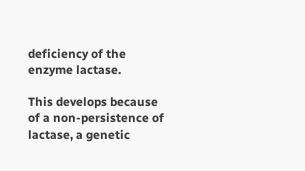deficiency of the enzyme lactase.

This develops because of a non-persistence of lactase, a genetic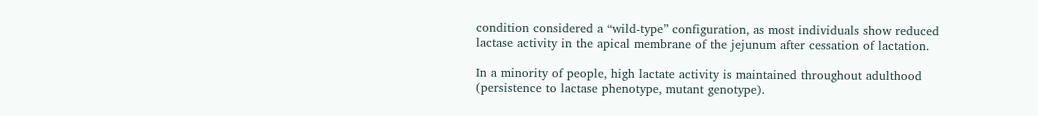condition considered a “wild-type” configuration, as most individuals show reduced lactase activity in the apical membrane of the jejunum after cessation of lactation.

In a minority of people, high lactate activity is maintained throughout adulthood (persistence to lactase phenotype, mutant genotype).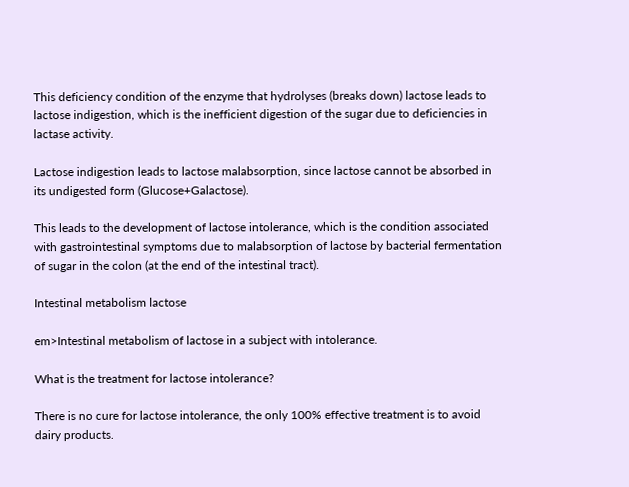This deficiency condition of the enzyme that hydrolyses (breaks down) lactose leads to lactose indigestion, which is the inefficient digestion of the sugar due to deficiencies in lactase activity.

Lactose indigestion leads to lactose malabsorption, since lactose cannot be absorbed in its undigested form (Glucose+Galactose).

This leads to the development of lactose intolerance, which is the condition associated with gastrointestinal symptoms due to malabsorption of lactose by bacterial fermentation of sugar in the colon (at the end of the intestinal tract).

Intestinal metabolism lactose

em>Intestinal metabolism of lactose in a subject with intolerance.

What is the treatment for lactose intolerance?

There is no cure for lactose intolerance, the only 100% effective treatment is to avoid dairy products.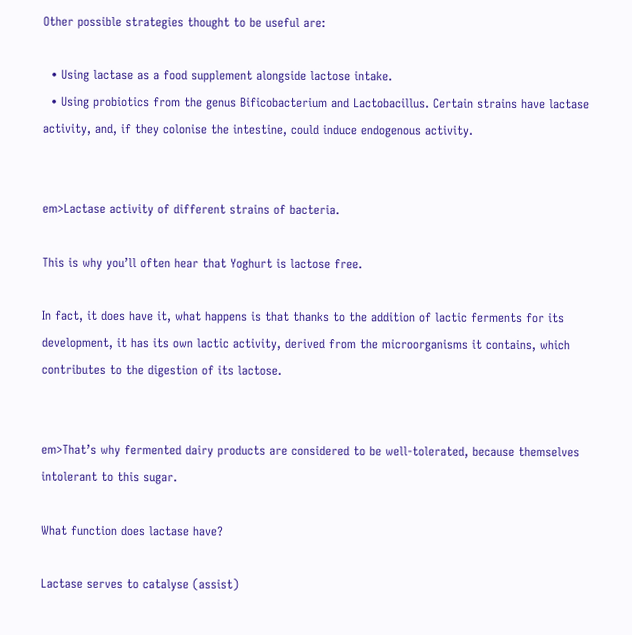Other possible strategies thought to be useful are:

  • Using lactase as a food supplement alongside lactose intake.
  • Using probiotics from the genus Bificobacterium and Lactobacillus. Certain strains have lactase activity, and, if they colonise the intestine, could induce endogenous activity.


em>Lactase activity of different strains of bacteria.

This is why you’ll often hear that Yoghurt is lactose free.

In fact, it does have it, what happens is that thanks to the addition of lactic ferments for its development, it has its own lactic activity, derived from the microorganisms it contains, which contributes to the digestion of its lactose.


em>That’s why fermented dairy products are considered to be well-tolerated, because themselves intolerant to this sugar.

What function does lactase have?

Lactase serves to catalyse (assist)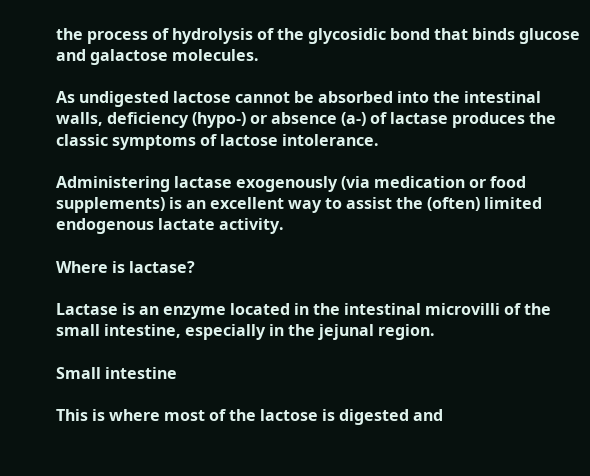the process of hydrolysis of the glycosidic bond that binds glucose and galactose molecules.

As undigested lactose cannot be absorbed into the intestinal walls, deficiency (hypo-) or absence (a-) of lactase produces the classic symptoms of lactose intolerance.

Administering lactase exogenously (via medication or food supplements) is an excellent way to assist the (often) limited endogenous lactate activity.

Where is lactase?

Lactase is an enzyme located in the intestinal microvilli of the small intestine, especially in the jejunal region.

Small intestine

This is where most of the lactose is digested and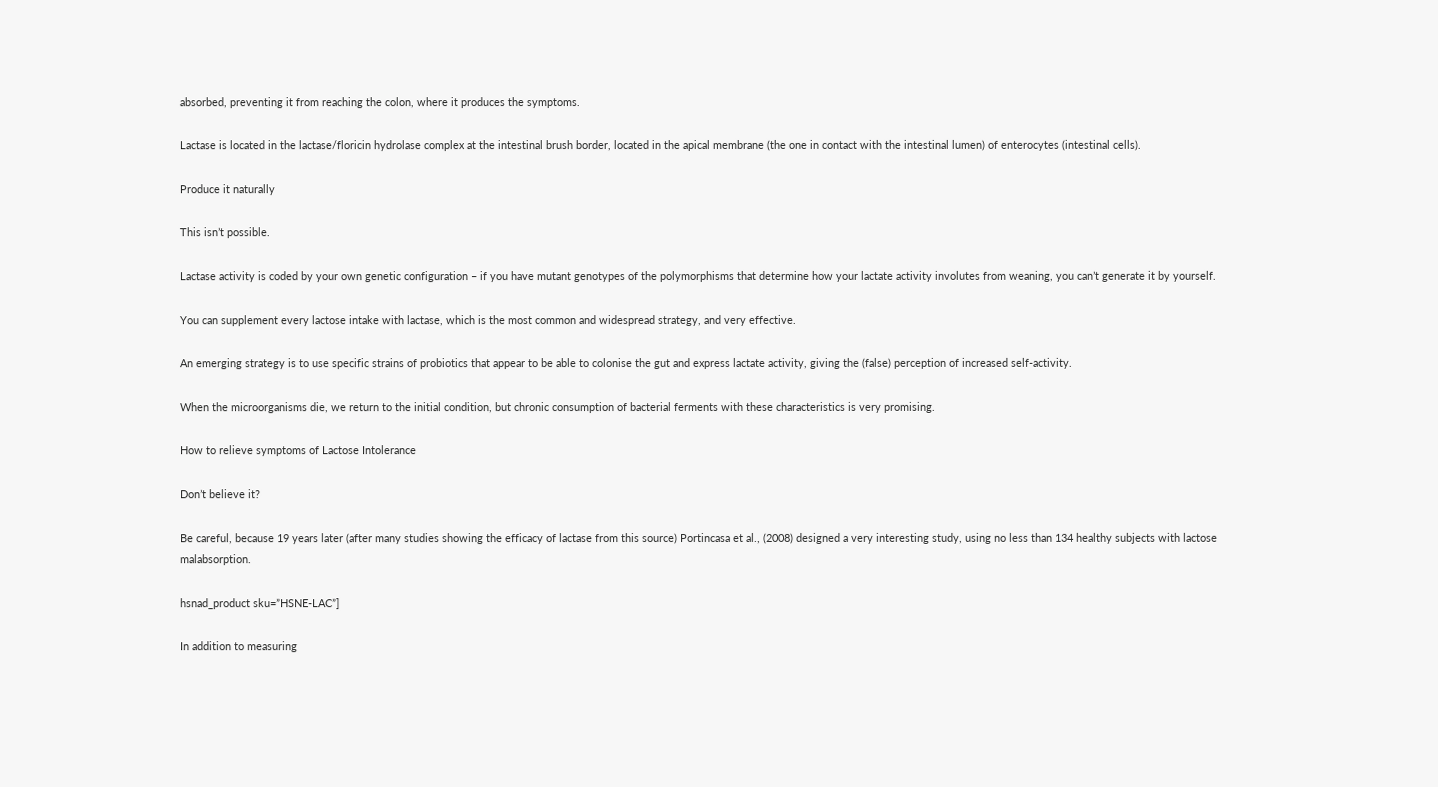absorbed, preventing it from reaching the colon, where it produces the symptoms.

Lactase is located in the lactase/floricin hydrolase complex at the intestinal brush border, located in the apical membrane (the one in contact with the intestinal lumen) of enterocytes (intestinal cells).

Produce it naturally

This isn’t possible.

Lactase activity is coded by your own genetic configuration – if you have mutant genotypes of the polymorphisms that determine how your lactate activity involutes from weaning, you can’t generate it by yourself.

You can supplement every lactose intake with lactase, which is the most common and widespread strategy, and very effective.

An emerging strategy is to use specific strains of probiotics that appear to be able to colonise the gut and express lactate activity, giving the (false) perception of increased self-activity.

When the microorganisms die, we return to the initial condition, but chronic consumption of bacterial ferments with these characteristics is very promising.

How to relieve symptoms of Lactose Intolerance

Don’t believe it?

Be careful, because 19 years later (after many studies showing the efficacy of lactase from this source) Portincasa et al., (2008) designed a very interesting study, using no less than 134 healthy subjects with lactose malabsorption.

hsnad_product sku=”HSNE-LAC”]

In addition to measuring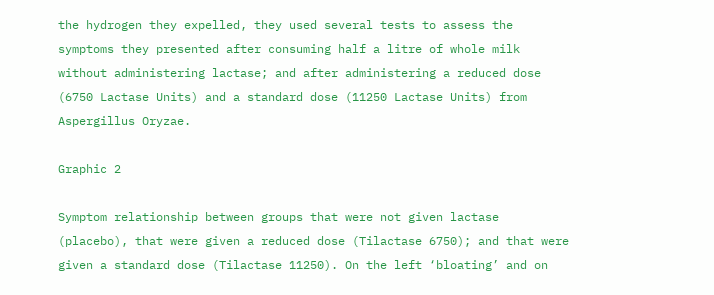the hydrogen they expelled, they used several tests to assess the symptoms they presented after consuming half a litre of whole milk without administering lactase; and after administering a reduced dose (6750 Lactase Units) and a standard dose (11250 Lactase Units) from Aspergillus Oryzae.

Graphic 2

Symptom relationship between groups that were not given lactase (placebo), that were given a reduced dose (Tilactase 6750); and that were given a standard dose (Tilactase 11250). On the left ‘bloating’ and on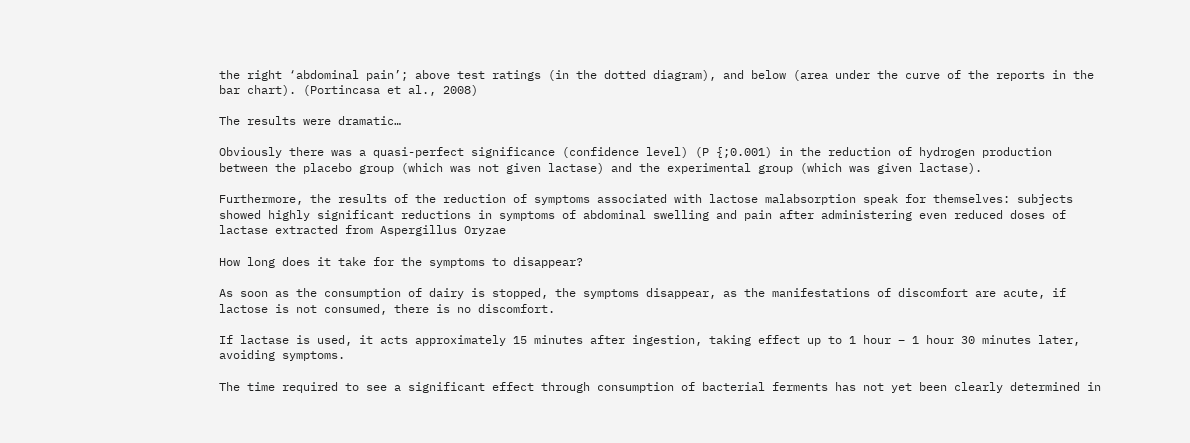the right ‘abdominal pain’; above test ratings (in the dotted diagram), and below (area under the curve of the reports in the bar chart). (Portincasa et al., 2008)

The results were dramatic…

Obviously there was a quasi-perfect significance (confidence level) (P {;0.001) in the reduction of hydrogen production between the placebo group (which was not given lactase) and the experimental group (which was given lactase).

Furthermore, the results of the reduction of symptoms associated with lactose malabsorption speak for themselves: subjects showed highly significant reductions in symptoms of abdominal swelling and pain after administering even reduced doses of lactase extracted from Aspergillus Oryzae

How long does it take for the symptoms to disappear?

As soon as the consumption of dairy is stopped, the symptoms disappear, as the manifestations of discomfort are acute, if lactose is not consumed, there is no discomfort.

If lactase is used, it acts approximately 15 minutes after ingestion, taking effect up to 1 hour – 1 hour 30 minutes later, avoiding symptoms.

The time required to see a significant effect through consumption of bacterial ferments has not yet been clearly determined in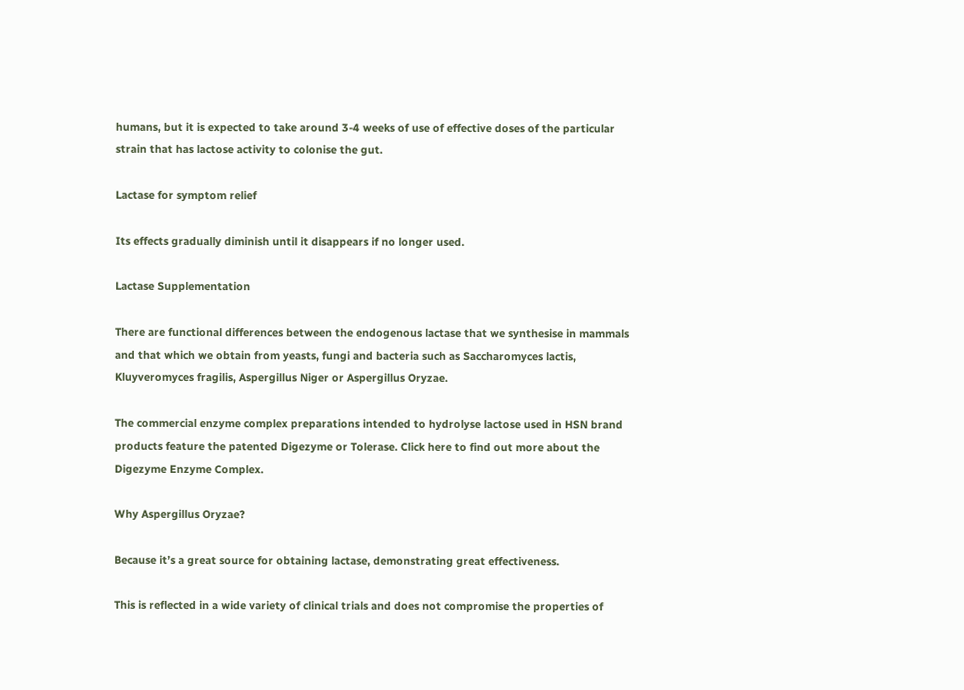humans, but it is expected to take around 3-4 weeks of use of effective doses of the particular strain that has lactose activity to colonise the gut.

Lactase for symptom relief

Its effects gradually diminish until it disappears if no longer used.

Lactase Supplementation

There are functional differences between the endogenous lactase that we synthesise in mammals and that which we obtain from yeasts, fungi and bacteria such as Saccharomyces lactis, Kluyveromyces fragilis, Aspergillus Niger or Aspergillus Oryzae.

The commercial enzyme complex preparations intended to hydrolyse lactose used in HSN brand products feature the patented Digezyme or Tolerase. Click here to find out more about the Digezyme Enzyme Complex.

Why Aspergillus Oryzae?

Because it’s a great source for obtaining lactase, demonstrating great effectiveness.

This is reflected in a wide variety of clinical trials and does not compromise the properties of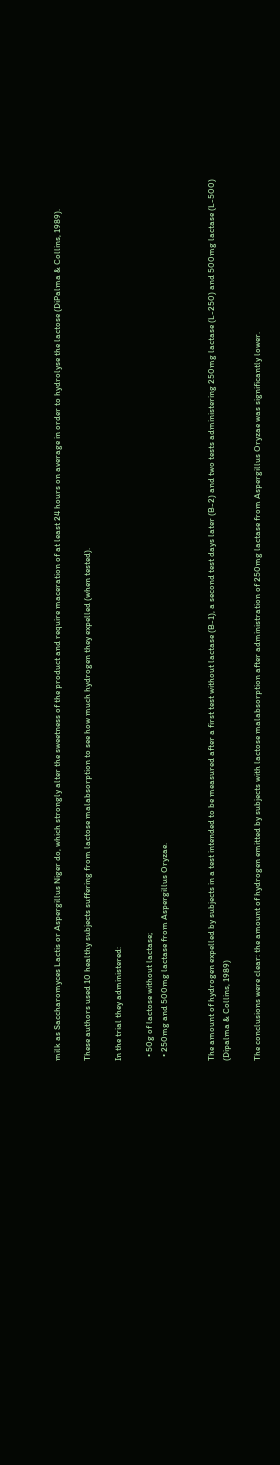milk as Saccharomyces Lactis or Aspergillus Niger do, which strongly alter the sweetness of the product and require maceration of at least 24 hours on average in order to hydrolyse the lactose (DiPalma & Collins, 1989).

These authors used 10 healthy subjects suffering from lactose malabsorption to see how much hydrogen they expelled (when tested).

In the trial they administered:

  • 50g of lactose without lactase;
  • 250mg and 500mg lactase from Aspergillus Oryzae.


The amount of hydrogen expelled by subjects in a test intended to be measured after a first test without lactase (B-1), a second test days later (B-2) and two tests administering 250mg lactase (L-250) and 500mg lactase (L-500) (Dipalma & Collins, 1989)

The conclusions were clear: the amount of hydrogen emitted by subjects with lactose malabsorption after administration of 250mg lactase from Aspergillus Oryzae was significantly lower.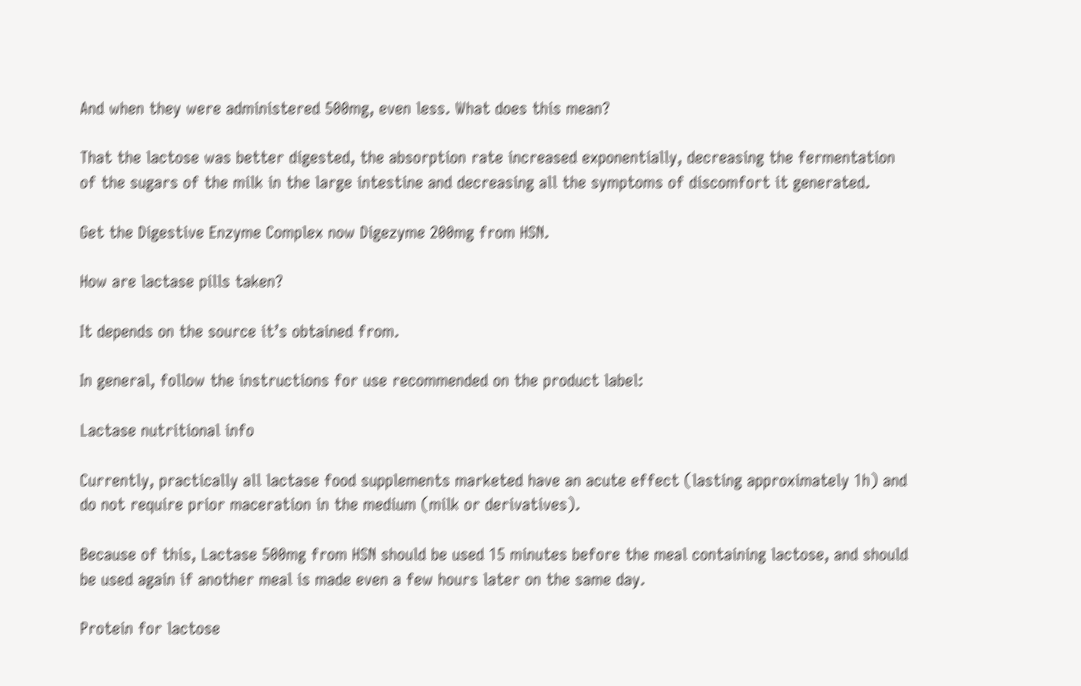And when they were administered 500mg, even less. What does this mean?

That the lactose was better digested, the absorption rate increased exponentially, decreasing the fermentation of the sugars of the milk in the large intestine and decreasing all the symptoms of discomfort it generated.

Get the Digestive Enzyme Complex now Digezyme 200mg from HSN.

How are lactase pills taken?

It depends on the source it’s obtained from.

In general, follow the instructions for use recommended on the product label:

Lactase nutritional info

Currently, practically all lactase food supplements marketed have an acute effect (lasting approximately 1h) and do not require prior maceration in the medium (milk or derivatives).

Because of this, Lactase 500mg from HSN should be used 15 minutes before the meal containing lactose, and should be used again if another meal is made even a few hours later on the same day.

Protein for lactose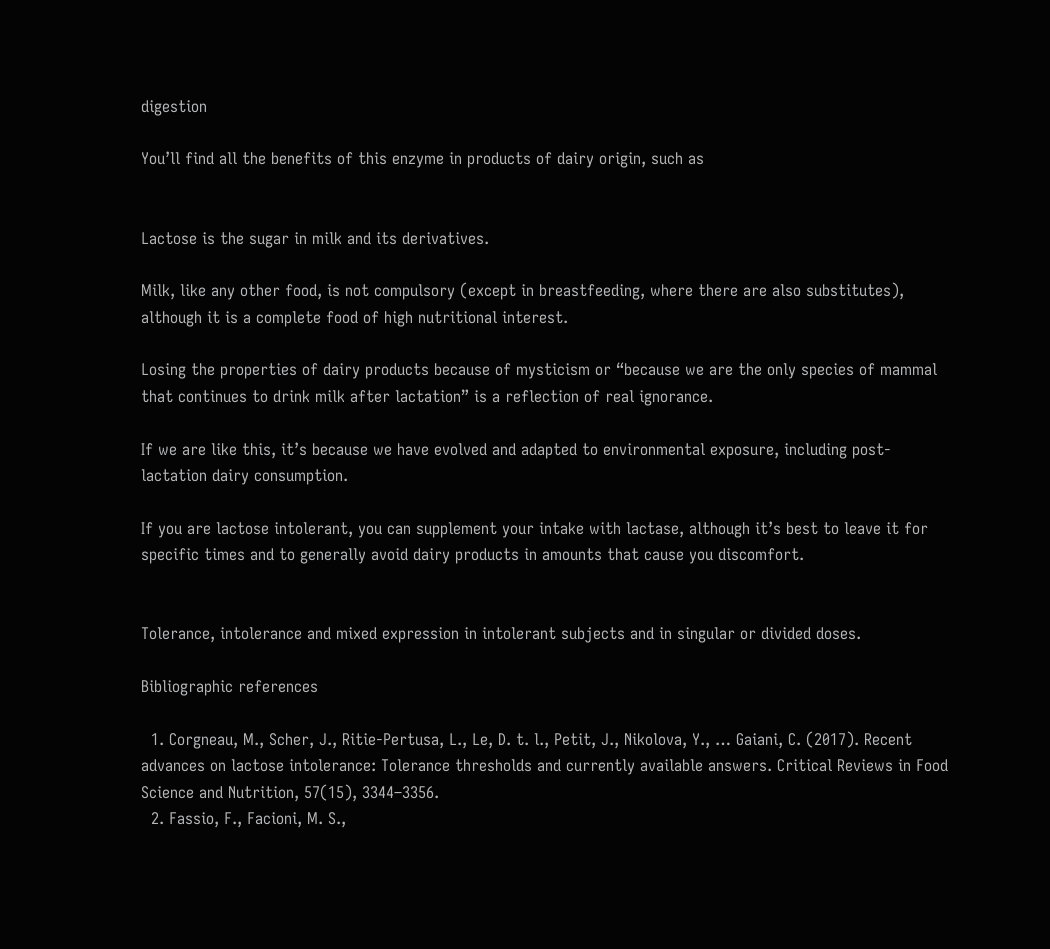digestion

You’ll find all the benefits of this enzyme in products of dairy origin, such as


Lactose is the sugar in milk and its derivatives.

Milk, like any other food, is not compulsory (except in breastfeeding, where there are also substitutes), although it is a complete food of high nutritional interest.

Losing the properties of dairy products because of mysticism or “because we are the only species of mammal that continues to drink milk after lactation” is a reflection of real ignorance.

If we are like this, it’s because we have evolved and adapted to environmental exposure, including post-lactation dairy consumption.

If you are lactose intolerant, you can supplement your intake with lactase, although it’s best to leave it for specific times and to generally avoid dairy products in amounts that cause you discomfort.


Tolerance, intolerance and mixed expression in intolerant subjects and in singular or divided doses.

Bibliographic references

  1. Corgneau, M., Scher, J., Ritie-Pertusa, L., Le, D. t. l., Petit, J., Nikolova, Y., … Gaiani, C. (2017). Recent advances on lactose intolerance: Tolerance thresholds and currently available answers. Critical Reviews in Food Science and Nutrition, 57(15), 3344–3356.
  2. Fassio, F., Facioni, M. S.,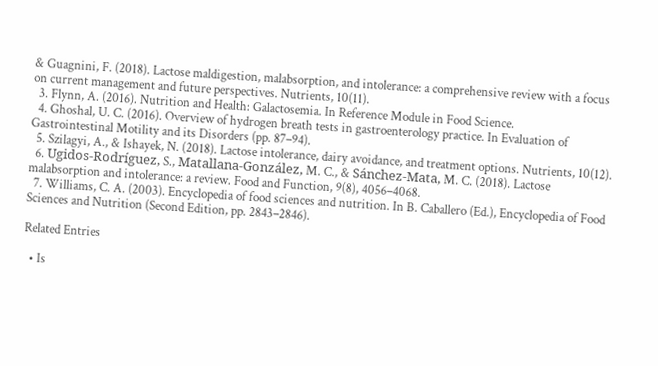& Guagnini, F. (2018). Lactose maldigestion, malabsorption, and intolerance: a comprehensive review with a focus on current management and future perspectives. Nutrients, 10(11).
  3. Flynn, A. (2016). Nutrition and Health: Galactosemia. In Reference Module in Food Science.
  4. Ghoshal, U. C. (2016). Overview of hydrogen breath tests in gastroenterology practice. In Evaluation of Gastrointestinal Motility and its Disorders (pp. 87–94).
  5. Szilagyi, A., & Ishayek, N. (2018). Lactose intolerance, dairy avoidance, and treatment options. Nutrients, 10(12).
  6. Ugidos-Rodríguez, S., Matallana-González, M. C., & Sánchez-Mata, M. C. (2018). Lactose malabsorption and intolerance: a review. Food and Function, 9(8), 4056–4068.
  7. Williams, C. A. (2003). Encyclopedia of food sciences and nutrition. In B. Caballero (Ed.), Encyclopedia of Food Sciences and Nutrition (Second Edition, pp. 2843–2846).

Related Entries

  • Is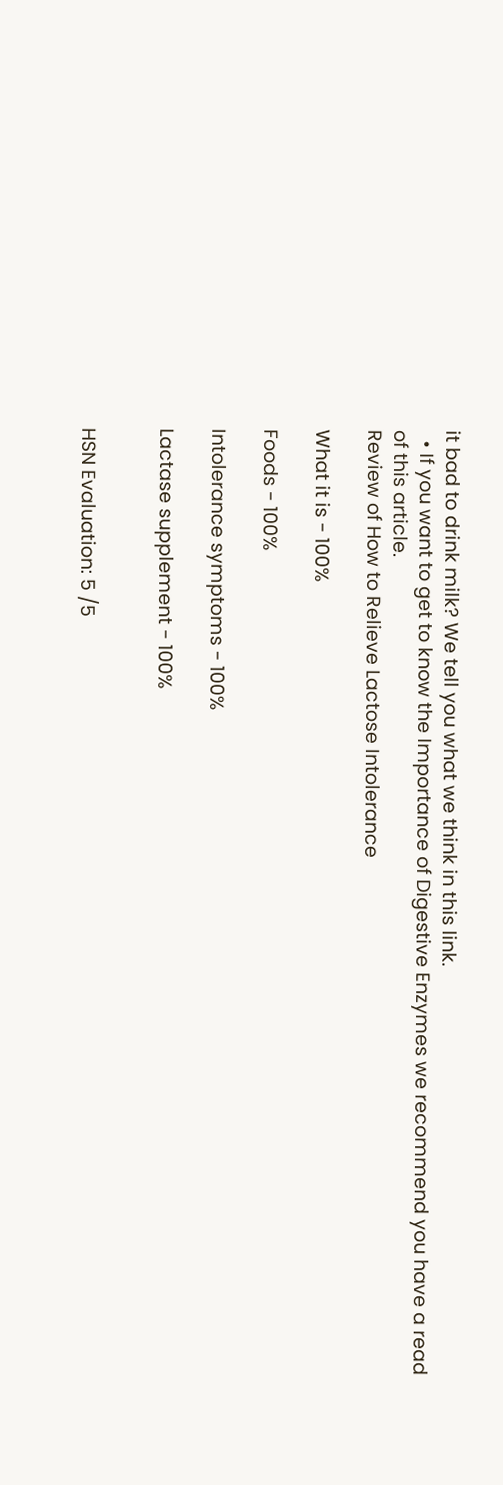it bad to drink milk? We tell you what we think in this link.
  • If you want to get to know the Importance of Digestive Enzymes we recommend you have a read of this article.
Review of How to Relieve Lactose Intolerance

What it is - 100%

Foods - 100%

Intolerance symptoms - 100%

Lactase supplement - 100%


HSN Evaluation: 5 /5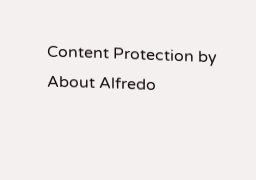Content Protection by
About Alfredo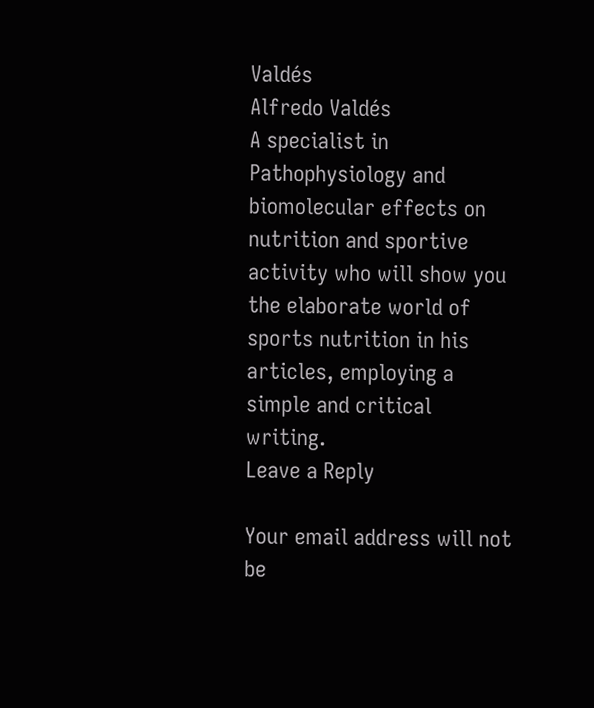Valdés
Alfredo Valdés
A specialist in Pathophysiology and biomolecular effects on nutrition and sportive activity who will show you the elaborate world of sports nutrition in his articles, employing a simple and critical writing.
Leave a Reply

Your email address will not be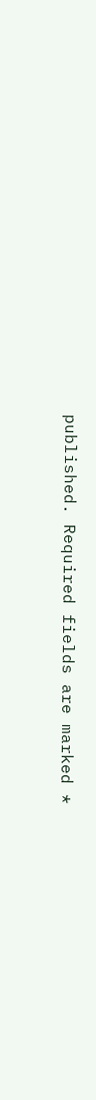published. Required fields are marked *